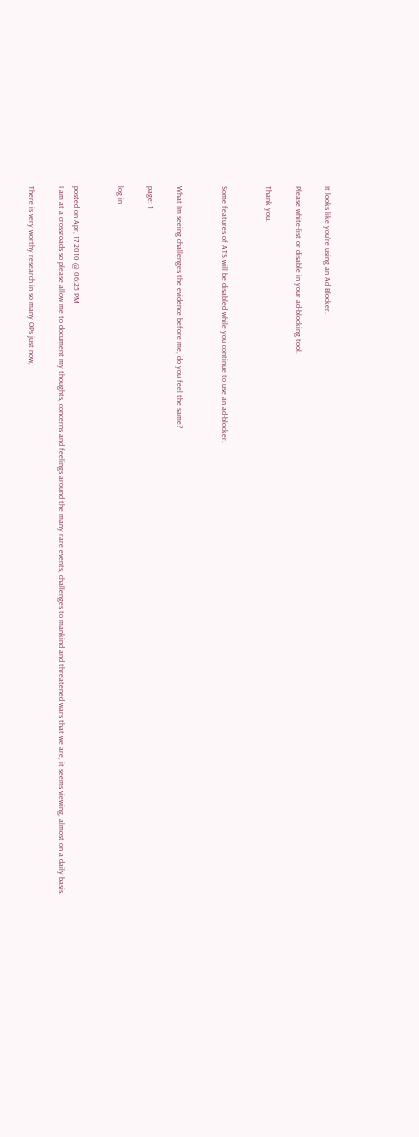It looks like you're using an Ad Blocker.

Please white-list or disable in your ad-blocking tool.

Thank you.


Some features of ATS will be disabled while you continue to use an ad-blocker.


What Im seeing challenges the evidence before me, do you feel the same?

page: 1

log in


posted on Apr, 17 2010 @ 06:25 PM
I am at a crossroads so please allow me to document my thoughts, concerns and feelings around the many rare events, challenges to mankind and threatened wars that we are, it seems viewing, almost on a daily basis.

There is very worthy research in so many OPs just now,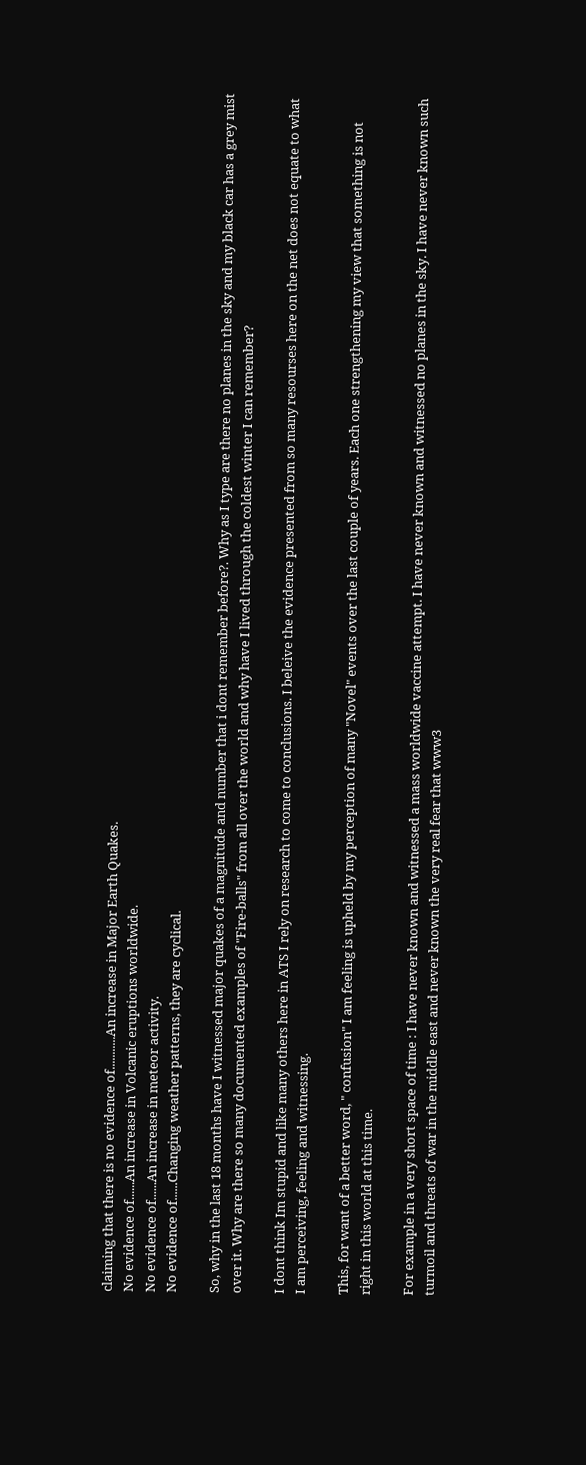claiming that there is no evidence of...........An increase in Major Earth Quakes.
No evidence of......An increase in Volcanic eruptions worldwide.
No evidence of......An increase in meteor activity.
No evidence of......Changing weather patterns, they are cyclical.

So, why in the last 18 months have I witnessed major quakes of a magnitude and number that i dont remember before?. Why as I type are there no planes in the sky and my black car has a grey mist over it. Why are there so many documented examples of "Fire-balls" from all over the world and why have I lived through the coldest winter I can remember?

I dont think Im stupid and like many others here in ATS I rely on research to come to conclusions. I beleive the evidence presented from so many resourses here on the net does not equate to what I am perceiving, feeling and witnessing.

This, for want of a better word, " confusion" I am feeling is upheld by my perception of many "Novel" events over the last couple of years. Each one strengthening my view that something is not right in this world at this time.

For example in a very short space of time : I have never known and witnessed a mass worldwide vaccine attempt. I have never known and witnessed no planes in the sky. I have never known such turmoil and threats of war in the middle east and never known the very real fear that www3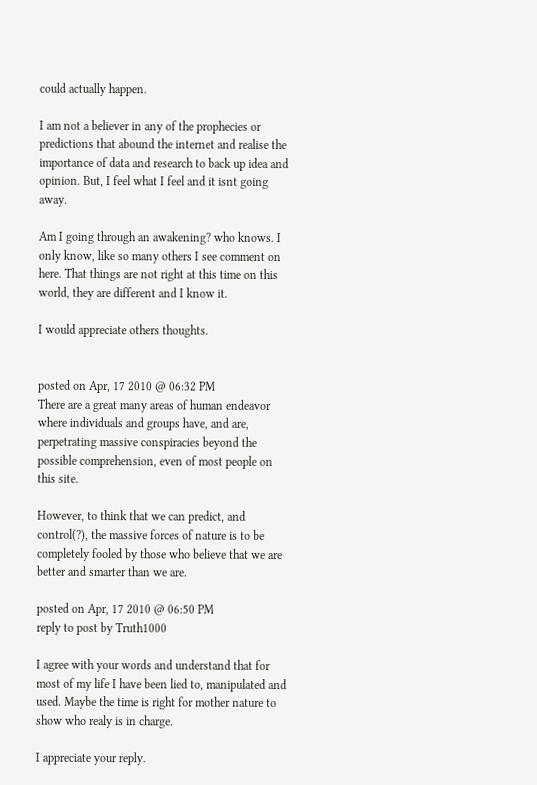could actually happen.

I am not a believer in any of the prophecies or predictions that abound the internet and realise the importance of data and research to back up idea and opinion. But, I feel what I feel and it isnt going away.

Am I going through an awakening? who knows. I only know, like so many others I see comment on here. That things are not right at this time on this world, they are different and I know it.

I would appreciate others thoughts.


posted on Apr, 17 2010 @ 06:32 PM
There are a great many areas of human endeavor where individuals and groups have, and are, perpetrating massive conspiracies beyond the possible comprehension, even of most people on this site.

However, to think that we can predict, and control(?), the massive forces of nature is to be completely fooled by those who believe that we are better and smarter than we are.

posted on Apr, 17 2010 @ 06:50 PM
reply to post by Truth1000

I agree with your words and understand that for most of my life I have been lied to, manipulated and used. Maybe the time is right for mother nature to show who realy is in charge.

I appreciate your reply.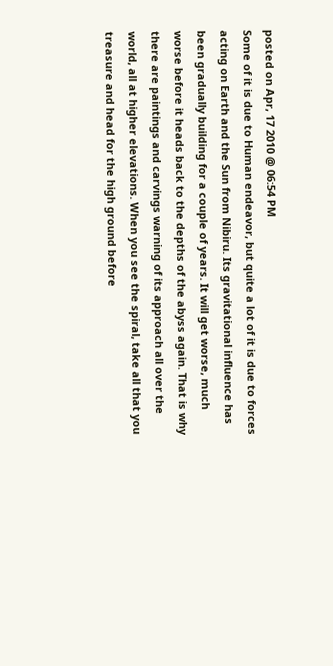posted on Apr, 17 2010 @ 06:54 PM
Some of it is due to Human endeavor, but quite a lot of it is due to forces acting on Earth and the Sun from Nibiru. Its gravitational influence has been gradually building for a couple of years. It will get worse, much worse before it heads back to the depths of the abyss again. That is why there are paintings and carvings warning of its approach all over the world, all at higher elevations. When you see the spiral, take all that you treasure and head for the high ground before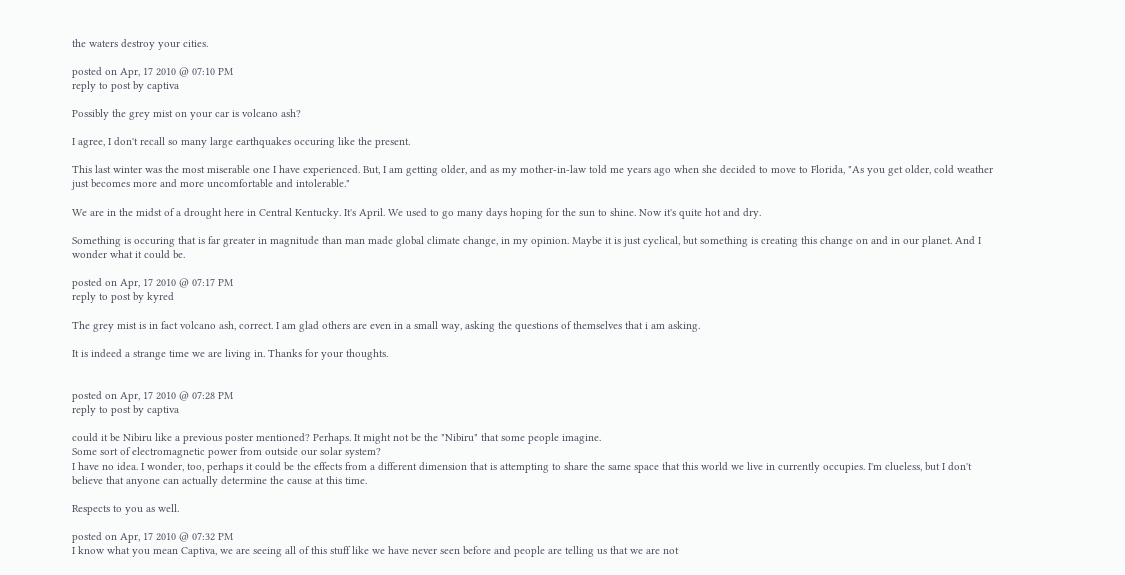the waters destroy your cities.

posted on Apr, 17 2010 @ 07:10 PM
reply to post by captiva

Possibly the grey mist on your car is volcano ash?

I agree, I don't recall so many large earthquakes occuring like the present.

This last winter was the most miserable one I have experienced. But, I am getting older, and as my mother-in-law told me years ago when she decided to move to Florida, "As you get older, cold weather just becomes more and more uncomfortable and intolerable."

We are in the midst of a drought here in Central Kentucky. It's April. We used to go many days hoping for the sun to shine. Now it's quite hot and dry.

Something is occuring that is far greater in magnitude than man made global climate change, in my opinion. Maybe it is just cyclical, but something is creating this change on and in our planet. And I wonder what it could be.

posted on Apr, 17 2010 @ 07:17 PM
reply to post by kyred

The grey mist is in fact volcano ash, correct. I am glad others are even in a small way, asking the questions of themselves that i am asking.

It is indeed a strange time we are living in. Thanks for your thoughts.


posted on Apr, 17 2010 @ 07:28 PM
reply to post by captiva

could it be Nibiru like a previous poster mentioned? Perhaps. It might not be the "Nibiru" that some people imagine.
Some sort of electromagnetic power from outside our solar system?
I have no idea. I wonder, too, perhaps it could be the effects from a different dimension that is attempting to share the same space that this world we live in currently occupies. I'm clueless, but I don't believe that anyone can actually determine the cause at this time.

Respects to you as well.

posted on Apr, 17 2010 @ 07:32 PM
I know what you mean Captiva, we are seeing all of this stuff like we have never seen before and people are telling us that we are not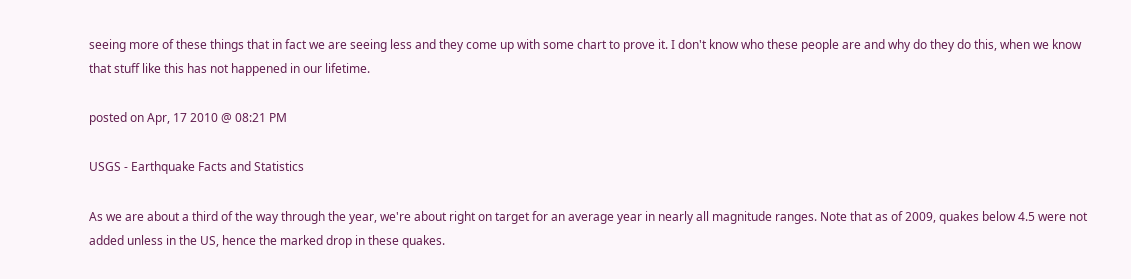seeing more of these things that in fact we are seeing less and they come up with some chart to prove it. I don't know who these people are and why do they do this, when we know that stuff like this has not happened in our lifetime.

posted on Apr, 17 2010 @ 08:21 PM

USGS - Earthquake Facts and Statistics

As we are about a third of the way through the year, we're about right on target for an average year in nearly all magnitude ranges. Note that as of 2009, quakes below 4.5 were not added unless in the US, hence the marked drop in these quakes.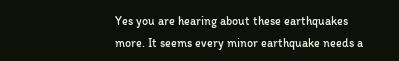Yes you are hearing about these earthquakes more. It seems every minor earthquake needs a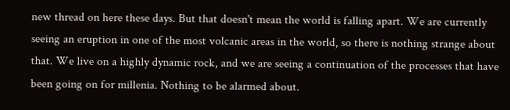new thread on here these days. But that doesn't mean the world is falling apart. We are currently seeing an eruption in one of the most volcanic areas in the world, so there is nothing strange about that. We live on a highly dynamic rock, and we are seeing a continuation of the processes that have been going on for millenia. Nothing to be alarmed about.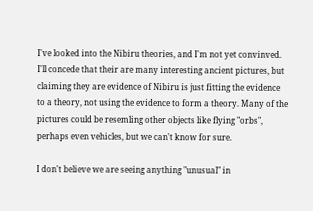I've looked into the Nibiru theories, and I'm not yet convinved. I'll concede that their are many interesting ancient pictures, but claiming they are evidence of Nibiru is just fitting the evidence to a theory, not using the evidence to form a theory. Many of the pictures could be resemling other objects like flying "orbs", perhaps even vehicles, but we can't know for sure.

I don't believe we are seeing anything "unusual" in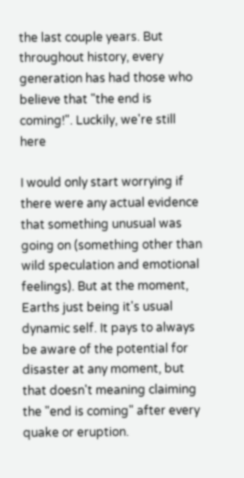the last couple years. But throughout history, every generation has had those who believe that "the end is coming!". Luckily, we're still here

I would only start worrying if there were any actual evidence that something unusual was going on (something other than wild speculation and emotional feelings). But at the moment, Earths just being it's usual dynamic self. It pays to always be aware of the potential for disaster at any moment, but that doesn't meaning claiming the "end is coming" after every quake or eruption.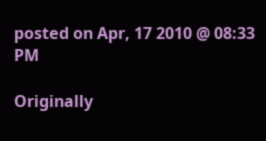posted on Apr, 17 2010 @ 08:33 PM

Originally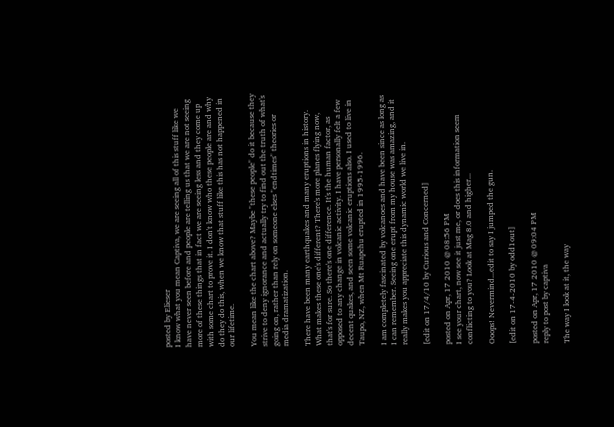posted by Elieser
I know what you mean Captiva, we are seeing all of this stuff like we have never seen before and people are telling us that we are not seeing more of these things that in fact we are seeing less and they come up with some chart to prove it. I don't know who these people are and why do they do this, when we know that stuff like this has not happened in our lifetime.

You mean like the chart above? Maybe "these people" do it because they strive to deny ignorance and actually try to find out the truth of what's going on, rather than rely on someone elses "endtimes" theories or media dramatization.

There have been many earthquakes and many eruptions in history. What makes these one's different? There's more planes flying now, that's for sure. So there's one difference. It's the human factor, as opposed to any change in volcanic activity. I have personally felt a few decent quakes, and seen some volcanic eruptions also. I used to live in Taupo, NZ, when Mt Ruapehu erupted in 1995-1996.

I am completely fascinated by volcanoes and have been since as long as I can remember. Seeing one erupt from my house was amazing, and it really makes you appreciate this dynamic world we live in.

[edit on 17/4/10 by Curious and Concerned]

posted on Apr, 17 2010 @ 08:56 PM
I see your chart, now see it just me, or does this information seem conflicting to you? Look at Mag 8.0 and higher...

Ooops! Nevermind...edit to say I jumped the gun.

[edit on 17-4-2010 by odd1out]

posted on Apr, 17 2010 @ 09:04 PM
reply to post by captiva

The way I look at it, the way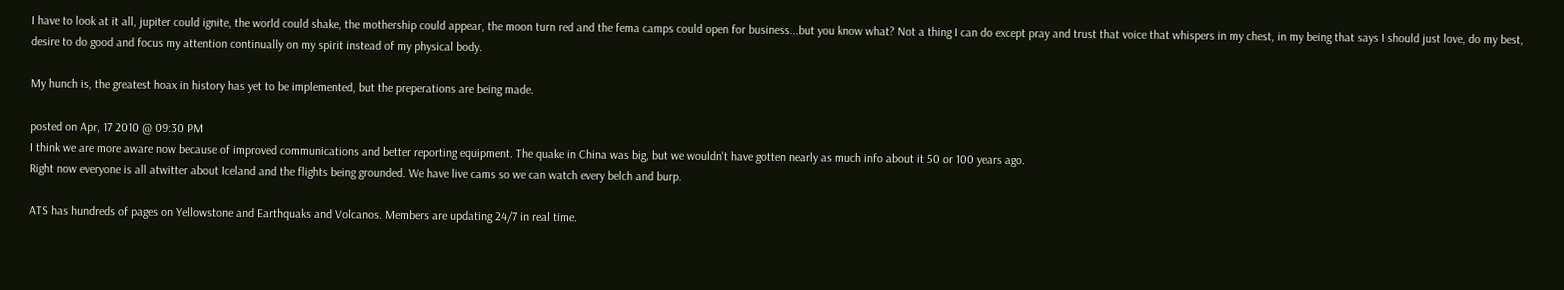I have to look at it all, jupiter could ignite, the world could shake, the mothership could appear, the moon turn red and the fema camps could open for business...but you know what? Not a thing I can do except pray and trust that voice that whispers in my chest, in my being that says I should just love, do my best, desire to do good and focus my attention continually on my spirit instead of my physical body.

My hunch is, the greatest hoax in history has yet to be implemented, but the preperations are being made.

posted on Apr, 17 2010 @ 09:30 PM
I think we are more aware now because of improved communications and better reporting equipment. The quake in China was big, but we wouldn't have gotten nearly as much info about it 50 or 100 years ago.
Right now everyone is all atwitter about Iceland and the flights being grounded. We have live cams so we can watch every belch and burp.

ATS has hundreds of pages on Yellowstone and Earthquaks and Volcanos. Members are updating 24/7 in real time.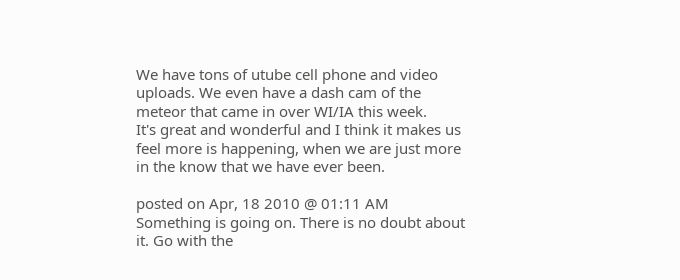We have tons of utube cell phone and video uploads. We even have a dash cam of the meteor that came in over WI/IA this week.
It's great and wonderful and I think it makes us feel more is happening, when we are just more in the know that we have ever been.

posted on Apr, 18 2010 @ 01:11 AM
Something is going on. There is no doubt about it. Go with the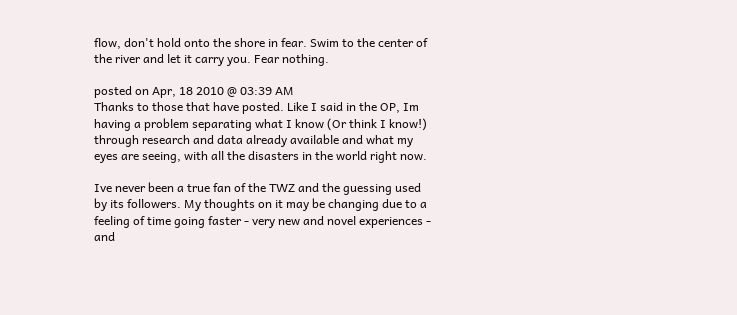flow, don't hold onto the shore in fear. Swim to the center of the river and let it carry you. Fear nothing.

posted on Apr, 18 2010 @ 03:39 AM
Thanks to those that have posted. Like I said in the OP, Im having a problem separating what I know (Or think I know!) through research and data already available and what my eyes are seeing, with all the disasters in the world right now.

Ive never been a true fan of the TWZ and the guessing used by its followers. My thoughts on it may be changing due to a feeling of time going faster - very new and novel experiences - and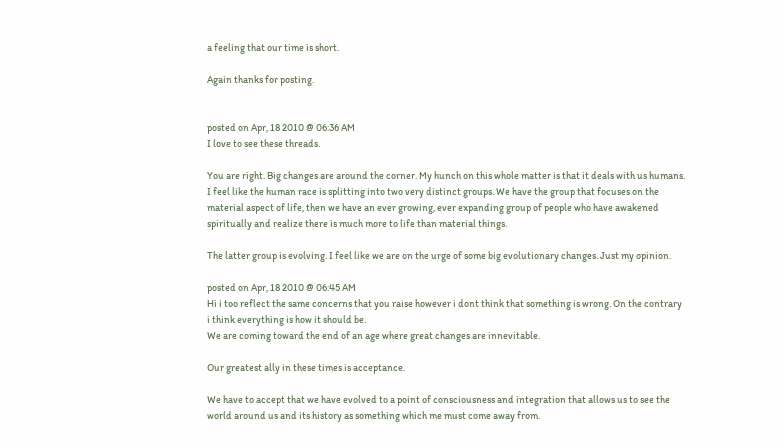a feeling that our time is short.

Again thanks for posting.


posted on Apr, 18 2010 @ 06:36 AM
I love to see these threads.

You are right. Big changes are around the corner. My hunch on this whole matter is that it deals with us humans. I feel like the human race is splitting into two very distinct groups. We have the group that focuses on the material aspect of life, then we have an ever growing, ever expanding group of people who have awakened spiritually and realize there is much more to life than material things.

The latter group is evolving. I feel like we are on the urge of some big evolutionary changes. Just my opinion.

posted on Apr, 18 2010 @ 06:45 AM
Hi i too reflect the same concerns that you raise however i dont think that something is wrong. On the contrary i think everything is how it should be.
We are coming toward the end of an age where great changes are innevitable.

Our greatest ally in these times is acceptance.

We have to accept that we have evolved to a point of consciousness and integration that allows us to see the world around us and its history as something which me must come away from.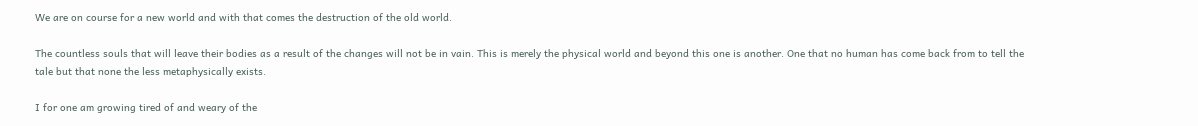We are on course for a new world and with that comes the destruction of the old world.

The countless souls that will leave their bodies as a result of the changes will not be in vain. This is merely the physical world and beyond this one is another. One that no human has come back from to tell the tale but that none the less metaphysically exists.

I for one am growing tired of and weary of the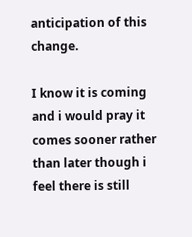anticipation of this change.

I know it is coming and i would pray it comes sooner rather than later though i feel there is still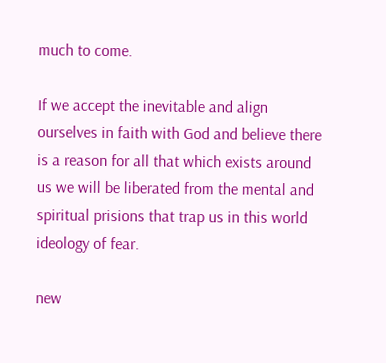much to come.

If we accept the inevitable and align ourselves in faith with God and believe there is a reason for all that which exists around us we will be liberated from the mental and spiritual prisions that trap us in this world ideology of fear.

new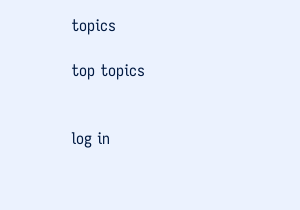topics

top topics


log in